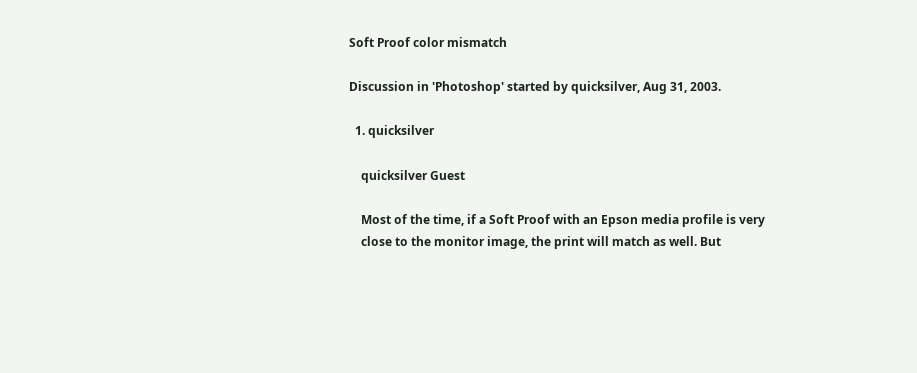Soft Proof color mismatch

Discussion in 'Photoshop' started by quicksilver, Aug 31, 2003.

  1. quicksilver

    quicksilver Guest

    Most of the time, if a Soft Proof with an Epson media profile is very
    close to the monitor image, the print will match as well. But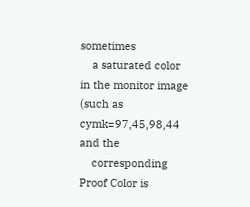sometimes
    a saturated color in the monitor image (such as cymk=97,45,98,44 and the
    corresponding Proof Color is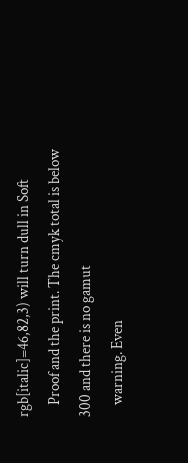rgb[italic]=46,82,3) will turn dull in Soft
    Proof and the print. The cmyk total is below 300 and there is no gamut
    warning. Even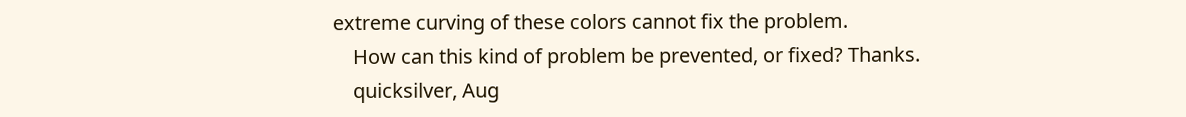extreme curving of these colors cannot fix the problem.
    How can this kind of problem be prevented, or fixed? Thanks.
    quicksilver, Aug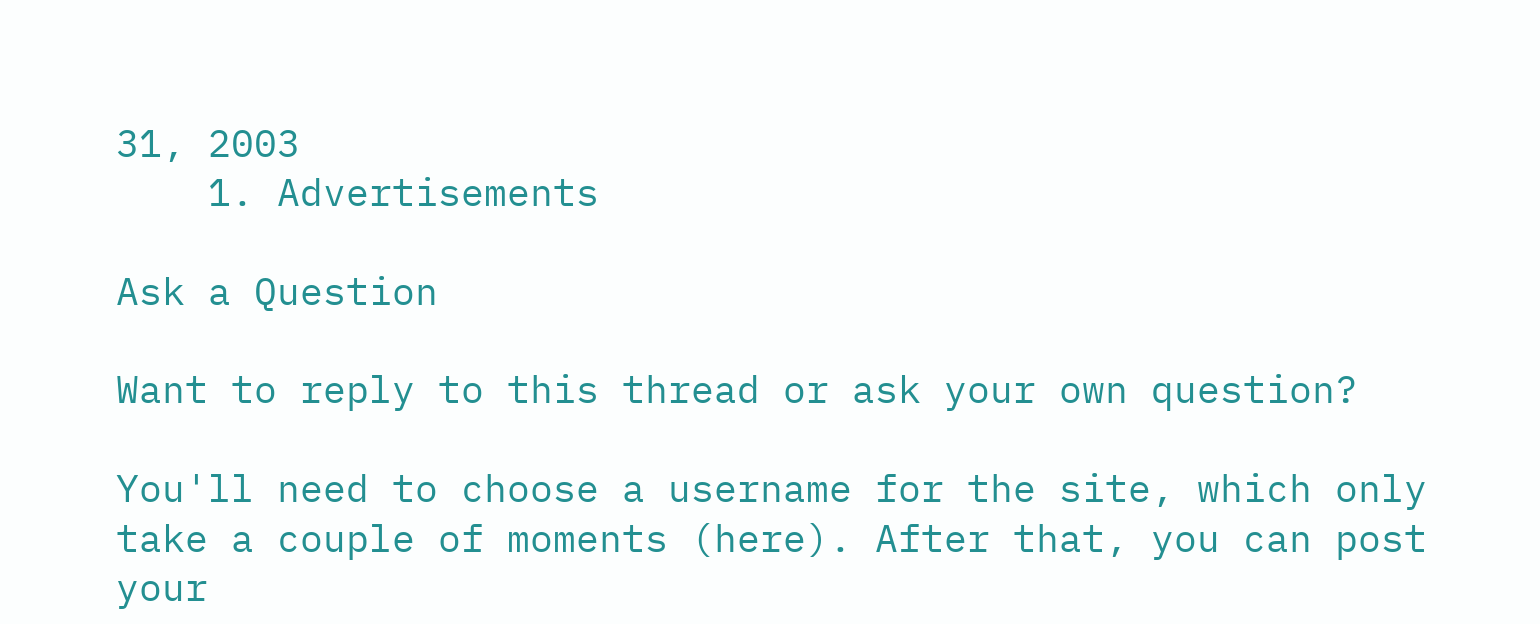31, 2003
    1. Advertisements

Ask a Question

Want to reply to this thread or ask your own question?

You'll need to choose a username for the site, which only take a couple of moments (here). After that, you can post your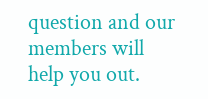question and our members will help you out.